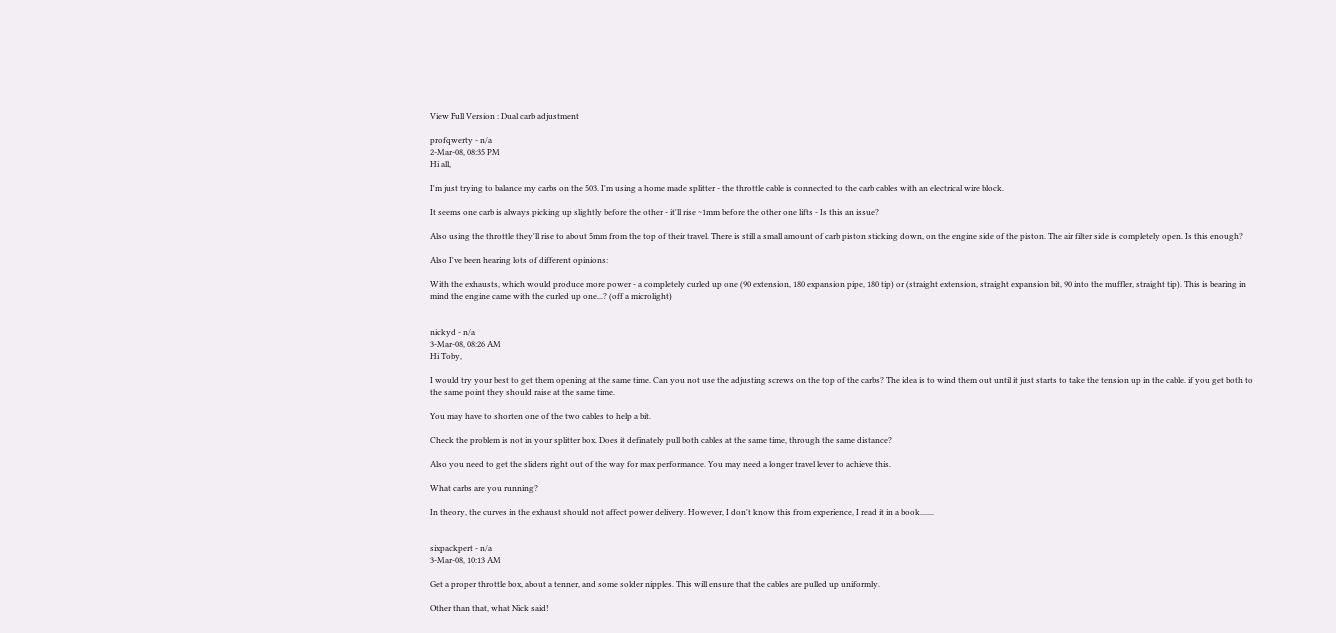View Full Version : Dual carb adjustment

profqwerty - n/a
2-Mar-08, 08:35 PM
Hi all,

I'm just trying to balance my carbs on the 503. I'm using a home made splitter - the throttle cable is connected to the carb cables with an electrical wire block.

It seems one carb is always picking up slightly before the other - it'll rise ~1mm before the other one lifts - Is this an issue?

Also using the throttle they'll rise to about 5mm from the top of their travel. There is still a small amount of carb piston sticking down, on the engine side of the piston. The air filter side is completely open. Is this enough?

Also I've been hearing lots of different opinions:

With the exhausts, which would produce more power - a completely curled up one (90 extension, 180 expansion pipe, 180 tip) or (straight extension, straight expansion bit, 90 into the muffler, straight tip). This is bearing in mind the engine came with the curled up one...? (off a microlight)


nickyd - n/a
3-Mar-08, 08:26 AM
Hi Toby,

I would try your best to get them opening at the same time. Can you not use the adjusting screws on the top of the carbs? The idea is to wind them out until it just starts to take the tension up in the cable. if you get both to the same point they should raise at the same time.

You may have to shorten one of the two cables to help a bit.

Check the problem is not in your splitter box. Does it definately pull both cables at the same time, through the same distance?

Also you need to get the sliders right out of the way for max performance. You may need a longer travel lever to achieve this.

What carbs are you running?

In theory, the curves in the exhaust should not affect power delivery. However, I don't know this from experience, I read it in a book.......


sixpackpert - n/a
3-Mar-08, 10:13 AM

Get a proper throttle box, about a tenner, and some solder nipples. This will ensure that the cables are pulled up uniformly.

Other than that, what Nick said!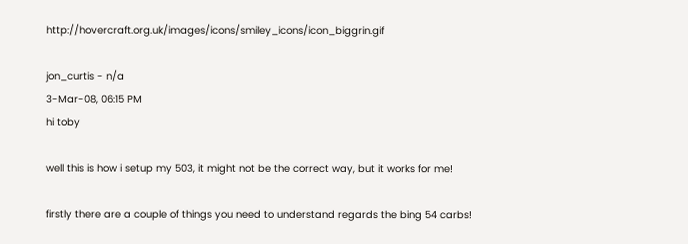http://hovercraft.org.uk/images/icons/smiley_icons/icon_biggrin.gif

jon_curtis - n/a
3-Mar-08, 06:15 PM
hi toby

well this is how i setup my 503, it might not be the correct way, but it works for me!

firstly there are a couple of things you need to understand regards the bing 54 carbs!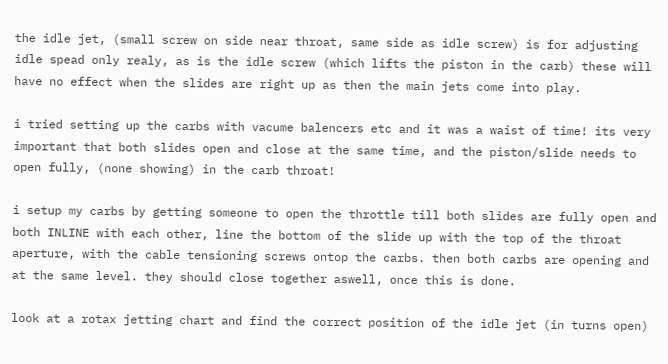the idle jet, (small screw on side near throat, same side as idle screw) is for adjusting idle spead only realy, as is the idle screw (which lifts the piston in the carb) these will have no effect when the slides are right up as then the main jets come into play.

i tried setting up the carbs with vacume balencers etc and it was a waist of time! its very important that both slides open and close at the same time, and the piston/slide needs to open fully, (none showing) in the carb throat!

i setup my carbs by getting someone to open the throttle till both slides are fully open and both INLINE with each other, line the bottom of the slide up with the top of the throat aperture, with the cable tensioning screws ontop the carbs. then both carbs are opening and at the same level. they should close together aswell, once this is done.

look at a rotax jetting chart and find the correct position of the idle jet (in turns open)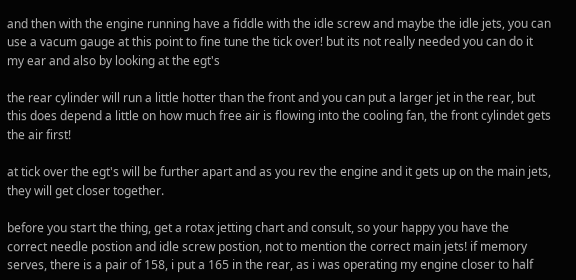and then with the engine running have a fiddle with the idle screw and maybe the idle jets, you can use a vacum gauge at this point to fine tune the tick over! but its not really needed you can do it my ear and also by looking at the egt's

the rear cylinder will run a little hotter than the front and you can put a larger jet in the rear, but this does depend a little on how much free air is flowing into the cooling fan, the front cylindet gets the air first!

at tick over the egt's will be further apart and as you rev the engine and it gets up on the main jets, they will get closer together.

before you start the thing, get a rotax jetting chart and consult, so your happy you have the correct needle postion and idle screw postion, not to mention the correct main jets! if memory serves, there is a pair of 158, i put a 165 in the rear, as i was operating my engine closer to half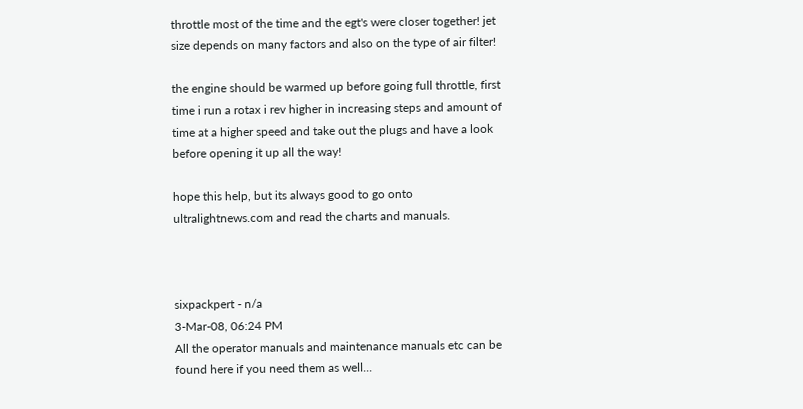throttle most of the time and the egt's were closer together! jet size depends on many factors and also on the type of air filter!

the engine should be warmed up before going full throttle, first time i run a rotax i rev higher in increasing steps and amount of time at a higher speed and take out the plugs and have a look before opening it up all the way!

hope this help, but its always good to go onto ultralightnews.com and read the charts and manuals.



sixpackpert - n/a
3-Mar-08, 06:24 PM
All the operator manuals and maintenance manuals etc can be found here if you need them as well...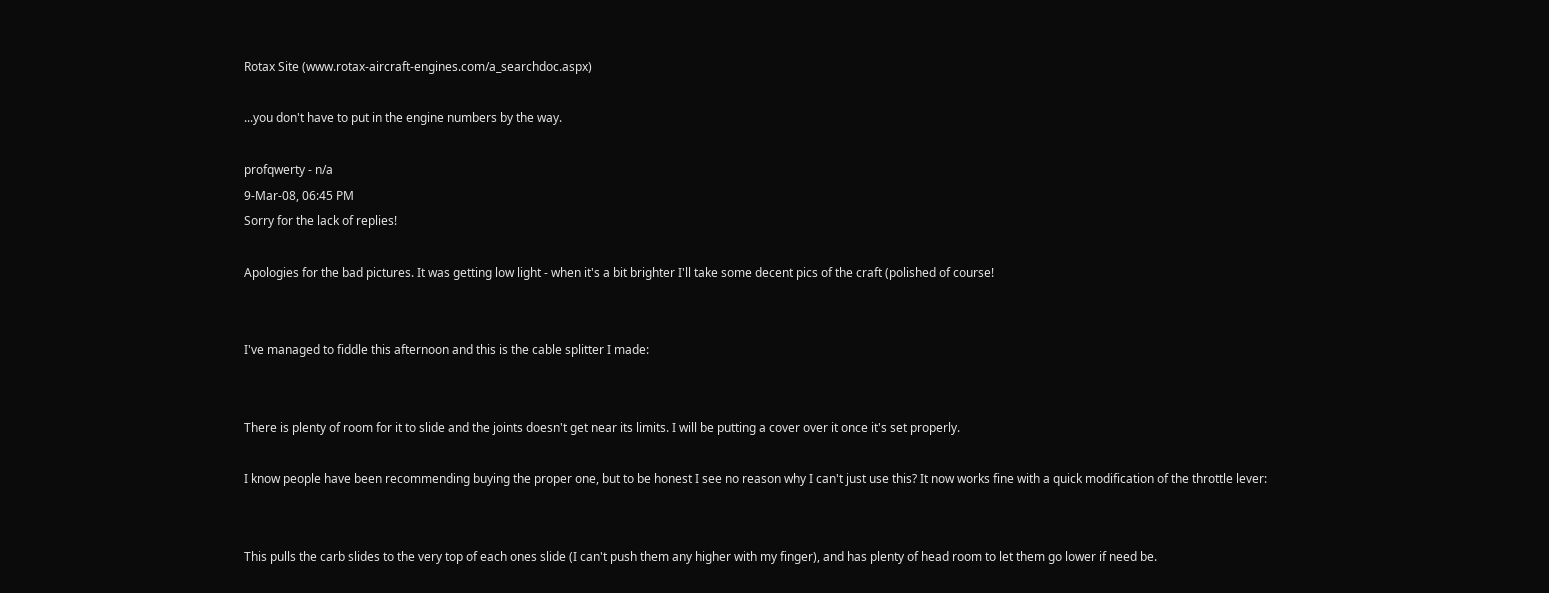Rotax Site (www.rotax-aircraft-engines.com/a_searchdoc.aspx)

...you don't have to put in the engine numbers by the way.

profqwerty - n/a
9-Mar-08, 06:45 PM
Sorry for the lack of replies!

Apologies for the bad pictures. It was getting low light - when it's a bit brighter I'll take some decent pics of the craft (polished of course!


I've managed to fiddle this afternoon and this is the cable splitter I made:


There is plenty of room for it to slide and the joints doesn't get near its limits. I will be putting a cover over it once it's set properly.

I know people have been recommending buying the proper one, but to be honest I see no reason why I can't just use this? It now works fine with a quick modification of the throttle lever:


This pulls the carb slides to the very top of each ones slide (I can't push them any higher with my finger), and has plenty of head room to let them go lower if need be.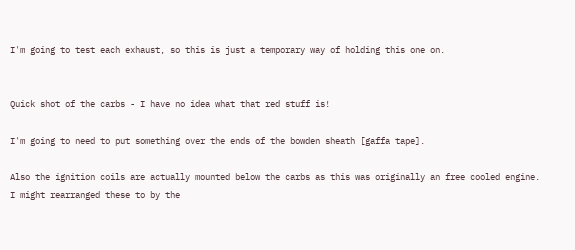I'm going to test each exhaust, so this is just a temporary way of holding this one on.


Quick shot of the carbs - I have no idea what that red stuff is!

I'm going to need to put something over the ends of the bowden sheath [gaffa tape].

Also the ignition coils are actually mounted below the carbs as this was originally an free cooled engine. I might rearranged these to by the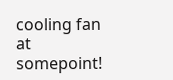cooling fan at somepoint!